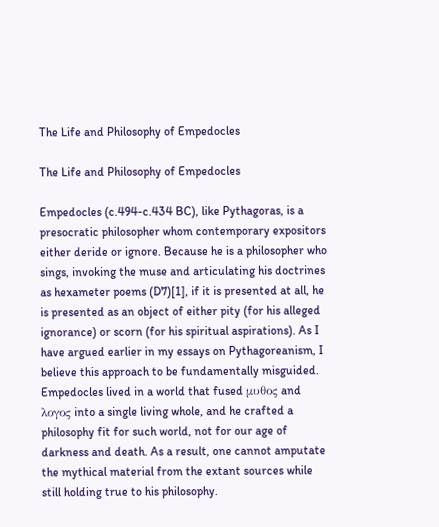The Life and Philosophy of Empedocles

The Life and Philosophy of Empedocles

Empedocles (c.494-c.434 BC), like Pythagoras, is a presocratic philosopher whom contemporary expositors either deride or ignore. Because he is a philosopher who sings, invoking the muse and articulating his doctrines as hexameter poems (D7)[1], if it is presented at all, he is presented as an object of either pity (for his alleged ignorance) or scorn (for his spiritual aspirations). As I have argued earlier in my essays on Pythagoreanism, I believe this approach to be fundamentally misguided. Empedocles lived in a world that fused μυθος and λογος into a single living whole, and he crafted a philosophy fit for such world, not for our age of darkness and death. As a result, one cannot amputate the mythical material from the extant sources while still holding true to his philosophy.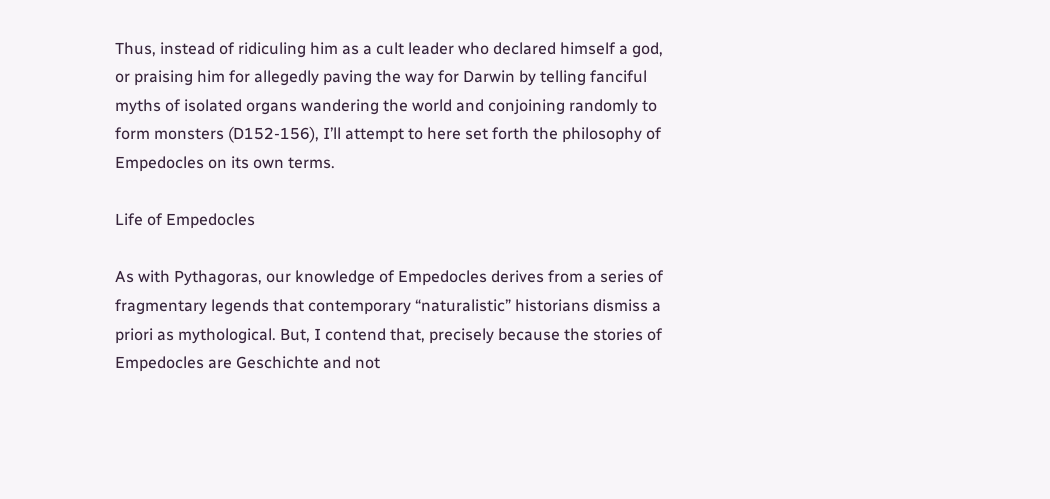Thus, instead of ridiculing him as a cult leader who declared himself a god, or praising him for allegedly paving the way for Darwin by telling fanciful myths of isolated organs wandering the world and conjoining randomly to form monsters (D152-156), I’ll attempt to here set forth the philosophy of Empedocles on its own terms.

Life of Empedocles

As with Pythagoras, our knowledge of Empedocles derives from a series of fragmentary legends that contemporary “naturalistic” historians dismiss a priori as mythological. But, I contend that, precisely because the stories of Empedocles are Geschichte and not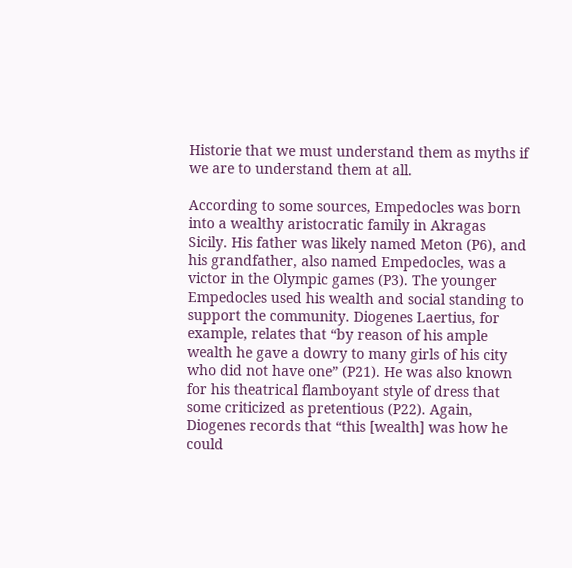Historie that we must understand them as myths if we are to understand them at all.

According to some sources, Empedocles was born into a wealthy aristocratic family in Akragas Sicily. His father was likely named Meton (P6), and his grandfather, also named Empedocles, was a victor in the Olympic games (P3). The younger Empedocles used his wealth and social standing to support the community. Diogenes Laertius, for example, relates that “by reason of his ample wealth he gave a dowry to many girls of his city who did not have one” (P21). He was also known for his theatrical flamboyant style of dress that some criticized as pretentious (P22). Again, Diogenes records that “this [wealth] was how he could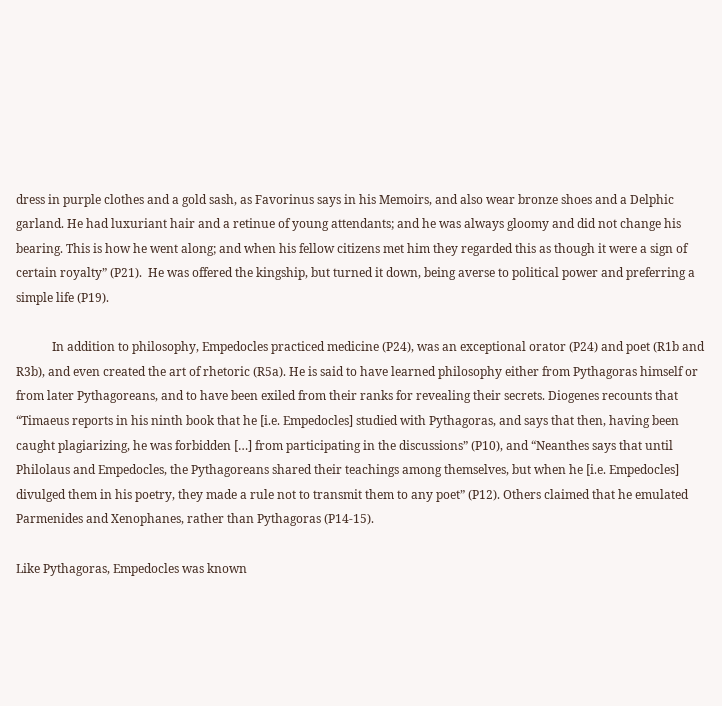dress in purple clothes and a gold sash, as Favorinus says in his Memoirs, and also wear bronze shoes and a Delphic garland. He had luxuriant hair and a retinue of young attendants; and he was always gloomy and did not change his bearing. This is how he went along; and when his fellow citizens met him they regarded this as though it were a sign of certain royalty” (P21).  He was offered the kingship, but turned it down, being averse to political power and preferring a simple life (P19).

            In addition to philosophy, Empedocles practiced medicine (P24), was an exceptional orator (P24) and poet (R1b and R3b), and even created the art of rhetoric (R5a). He is said to have learned philosophy either from Pythagoras himself or from later Pythagoreans, and to have been exiled from their ranks for revealing their secrets. Diogenes recounts that “Timaeus reports in his ninth book that he [i.e. Empedocles] studied with Pythagoras, and says that then, having been caught plagiarizing, he was forbidden […] from participating in the discussions” (P10), and “Neanthes says that until Philolaus and Empedocles, the Pythagoreans shared their teachings among themselves, but when he [i.e. Empedocles] divulged them in his poetry, they made a rule not to transmit them to any poet” (P12). Others claimed that he emulated Parmenides and Xenophanes, rather than Pythagoras (P14-15).

Like Pythagoras, Empedocles was known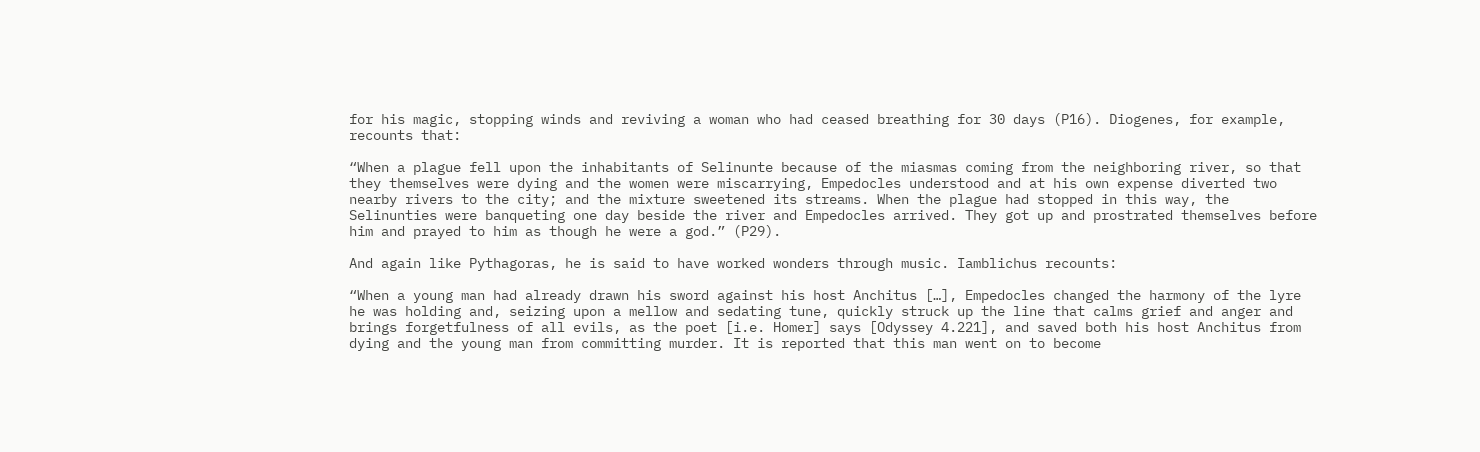for his magic, stopping winds and reviving a woman who had ceased breathing for 30 days (P16). Diogenes, for example, recounts that:

“When a plague fell upon the inhabitants of Selinunte because of the miasmas coming from the neighboring river, so that they themselves were dying and the women were miscarrying, Empedocles understood and at his own expense diverted two nearby rivers to the city; and the mixture sweetened its streams. When the plague had stopped in this way, the Selinunties were banqueting one day beside the river and Empedocles arrived. They got up and prostrated themselves before him and prayed to him as though he were a god.” (P29).

And again like Pythagoras, he is said to have worked wonders through music. Iamblichus recounts:

“When a young man had already drawn his sword against his host Anchitus […], Empedocles changed the harmony of the lyre he was holding and, seizing upon a mellow and sedating tune, quickly struck up the line that calms grief and anger and brings forgetfulness of all evils, as the poet [i.e. Homer] says [Odyssey 4.221], and saved both his host Anchitus from dying and the young man from committing murder. It is reported that this man went on to become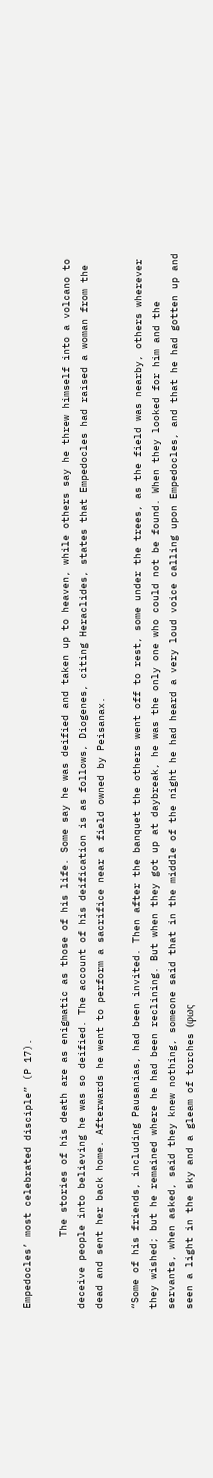Empedocles’ most celebrated disciple” (P 17).

            The stories of his death are as enigmatic as those of his life. Some say he was deified and taken up to heaven, while others say he threw himself into a volcano to deceive people into believing he was so deified. The account of his deification is as follows, Diogenes, citing Heraclides, states that Empedocles had raised a woman from the dead and sent her back home. Afterwards he went to perform a sacrifice near a field owned by Peisanax.

“Some of his friends, including Pausanias, had been invited. Then after the banquet the others went off to rest, some under the trees, as the field was nearby, others wherever they wished; but he remained where he had been reclining. But when they got up at daybreak, he was the only one who could not be found. When they looked for him and the servants, when asked, said they knew nothing, someone said that in the middle of the night he had heard a very loud voice calling upon Empedocles, and that he had gotten up and seen a light in the sky and a gleam of torches (φως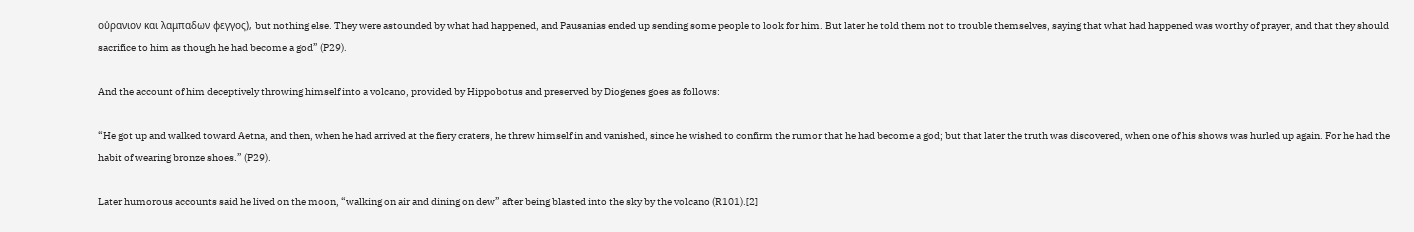ου͐ρανιον και λαμπαδων φεγγος), but nothing else. They were astounded by what had happened, and Pausanias ended up sending some people to look for him. But later he told them not to trouble themselves, saying that what had happened was worthy of prayer, and that they should sacrifice to him as though he had become a god” (P29).

And the account of him deceptively throwing himself into a volcano, provided by Hippobotus and preserved by Diogenes goes as follows:

“He got up and walked toward Aetna, and then, when he had arrived at the fiery craters, he threw himself in and vanished, since he wished to confirm the rumor that he had become a god; but that later the truth was discovered, when one of his shows was hurled up again. For he had the habit of wearing bronze shoes.” (P29).

Later humorous accounts said he lived on the moon, “walking on air and dining on dew” after being blasted into the sky by the volcano (R101).[2]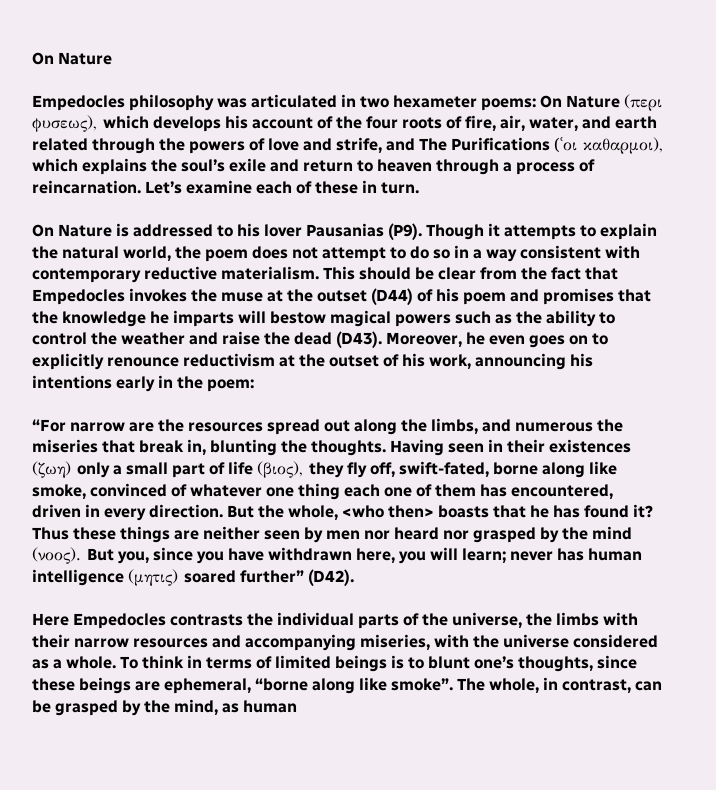On Nature

Empedocles philosophy was articulated in two hexameter poems: On Nature (περι ϕυσεως), which develops his account of the four roots of fire, air, water, and earth related through the powers of love and strife, and The Purifications (ʿοι καθαρμοι), which explains the soul’s exile and return to heaven through a process of reincarnation. Let’s examine each of these in turn.

On Nature is addressed to his lover Pausanias (P9). Though it attempts to explain the natural world, the poem does not attempt to do so in a way consistent with contemporary reductive materialism. This should be clear from the fact that Empedocles invokes the muse at the outset (D44) of his poem and promises that the knowledge he imparts will bestow magical powers such as the ability to control the weather and raise the dead (D43). Moreover, he even goes on to explicitly renounce reductivism at the outset of his work, announcing his intentions early in the poem:

“For narrow are the resources spread out along the limbs, and numerous the miseries that break in, blunting the thoughts. Having seen in their existences (ζωη) only a small part of life (βιος), they fly off, swift-fated, borne along like smoke, convinced of whatever one thing each one of them has encountered, driven in every direction. But the whole, <who then> boasts that he has found it? Thus these things are neither seen by men nor heard nor grasped by the mind (νοος). But you, since you have withdrawn here, you will learn; never has human intelligence (μητις) soared further” (D42).

Here Empedocles contrasts the individual parts of the universe, the limbs with their narrow resources and accompanying miseries, with the universe considered as a whole. To think in terms of limited beings is to blunt one’s thoughts, since these beings are ephemeral, “borne along like smoke”. The whole, in contrast, can be grasped by the mind, as human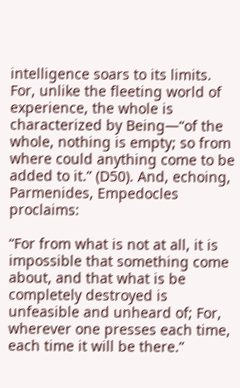intelligence soars to its limits. For, unlike the fleeting world of experience, the whole is characterized by Being—“of the whole, nothing is empty; so from where could anything come to be added to it.” (D50). And, echoing, Parmenides, Empedocles proclaims:

“For from what is not at all, it is impossible that something come about, and that what is be completely destroyed is unfeasible and unheard of; For, wherever one presses each time, each time it will be there.”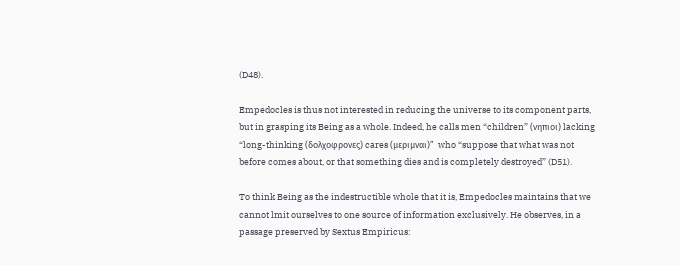(D48).

Empedocles is thus not interested in reducing the universe to its component parts, but in grasping its Being as a whole. Indeed, he calls men “children” (νηπιοι) lacking “long-thinking (δολχοφρονες) cares (μεριμναι)”  who “suppose that what was not before comes about, or that something dies and is completely destroyed” (D51).

To think Being as the indestructible whole that it is, Empedocles maintains that we cannot lmit ourselves to one source of information exclusively. He observes, in a passage preserved by Sextus Empiricus: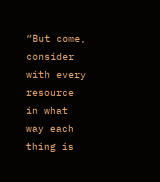“But come, consider with every resource in what way each thing is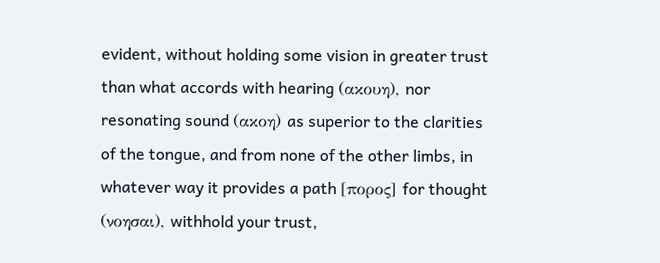evident, without holding some vision in greater trust than what accords with hearing (ακουη), nor resonating sound (ακοη) as superior to the clarities of the tongue, and from none of the other limbs, in whatever way it provides a path [πορος] for thought (νοησαι), withhold your trust,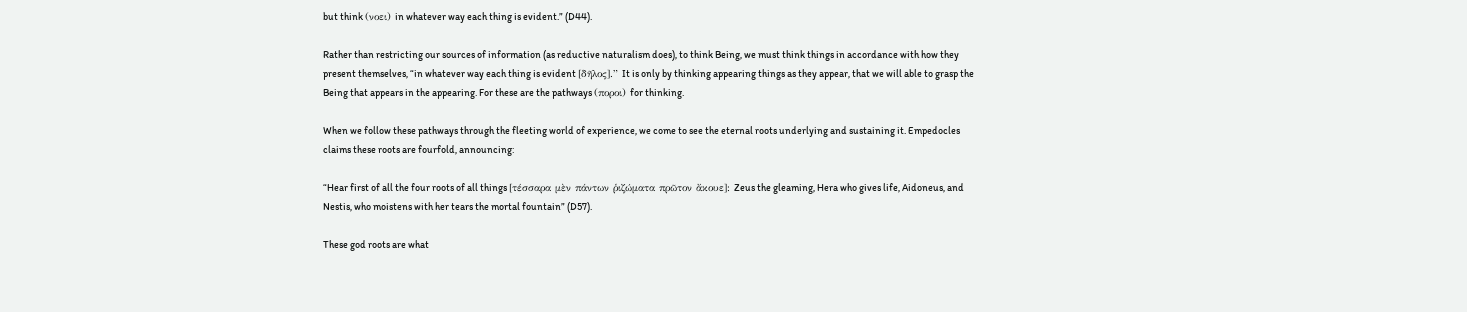but think (νοει) in whatever way each thing is evident.” (D44).

Rather than restricting our sources of information (as reductive naturalism does), to think Being, we must think things in accordance with how they present themselves, “in whatever way each thing is evident [δῆλος].” It is only by thinking appearing things as they appear, that we will able to grasp the Being that appears in the appearing. For these are the pathways (ποροι) for thinking.

When we follow these pathways through the fleeting world of experience, we come to see the eternal roots underlying and sustaining it. Empedocles claims these roots are fourfold, announcing:

“Hear first of all the four roots of all things [τέσσαρα μὲν πάντων ῥιζώματα πρῶτον ἄκουε]: Zeus the gleaming, Hera who gives life, Aidoneus, and Nestis, who moistens with her tears the mortal fountain” (D57).

These god roots are what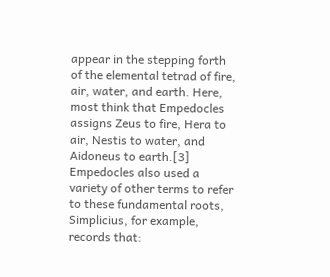appear in the stepping forth of the elemental tetrad of fire, air, water, and earth. Here, most think that Empedocles assigns Zeus to fire, Hera to air, Nestis to water, and Aidoneus to earth.[3] Empedocles also used a variety of other terms to refer to these fundamental roots, Simplicius, for example, records that: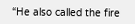“He also called the fire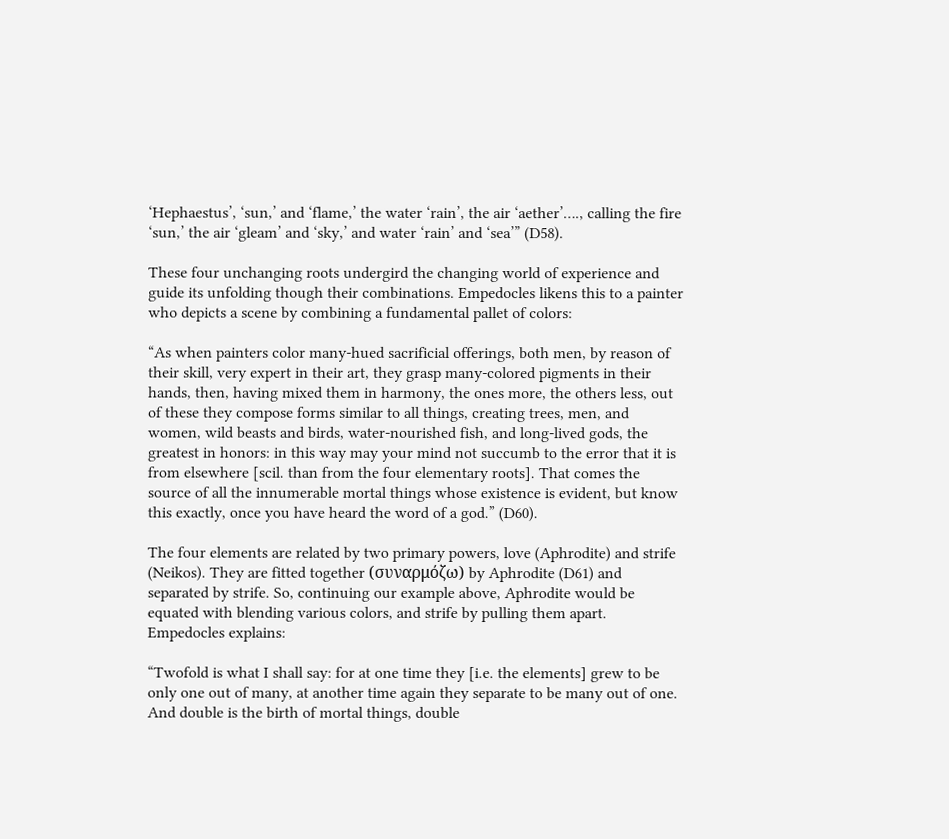‘Hephaestus’, ‘sun,’ and ‘flame,’ the water ‘rain’, the air ‘aether’…., calling the fire ‘sun,’ the air ‘gleam’ and ‘sky,’ and water ‘rain’ and ‘sea’” (D58).

These four unchanging roots undergird the changing world of experience and guide its unfolding though their combinations. Empedocles likens this to a painter who depicts a scene by combining a fundamental pallet of colors:

“As when painters color many-hued sacrificial offerings, both men, by reason of their skill, very expert in their art, they grasp many-colored pigments in their hands, then, having mixed them in harmony, the ones more, the others less, out of these they compose forms similar to all things, creating trees, men, and women, wild beasts and birds, water-nourished fish, and long-lived gods, the greatest in honors: in this way may your mind not succumb to the error that it is from elsewhere [scil. than from the four elementary roots]. That comes the source of all the innumerable mortal things whose existence is evident, but know this exactly, once you have heard the word of a god.” (D60).

The four elements are related by two primary powers, love (Aphrodite) and strife (Neikos). They are fitted together (συναρμόζω) by Aphrodite (D61) and separated by strife. So, continuing our example above, Aphrodite would be equated with blending various colors, and strife by pulling them apart. Empedocles explains:

“Twofold is what I shall say: for at one time they [i.e. the elements] grew to be only one out of many, at another time again they separate to be many out of one. And double is the birth of mortal things, double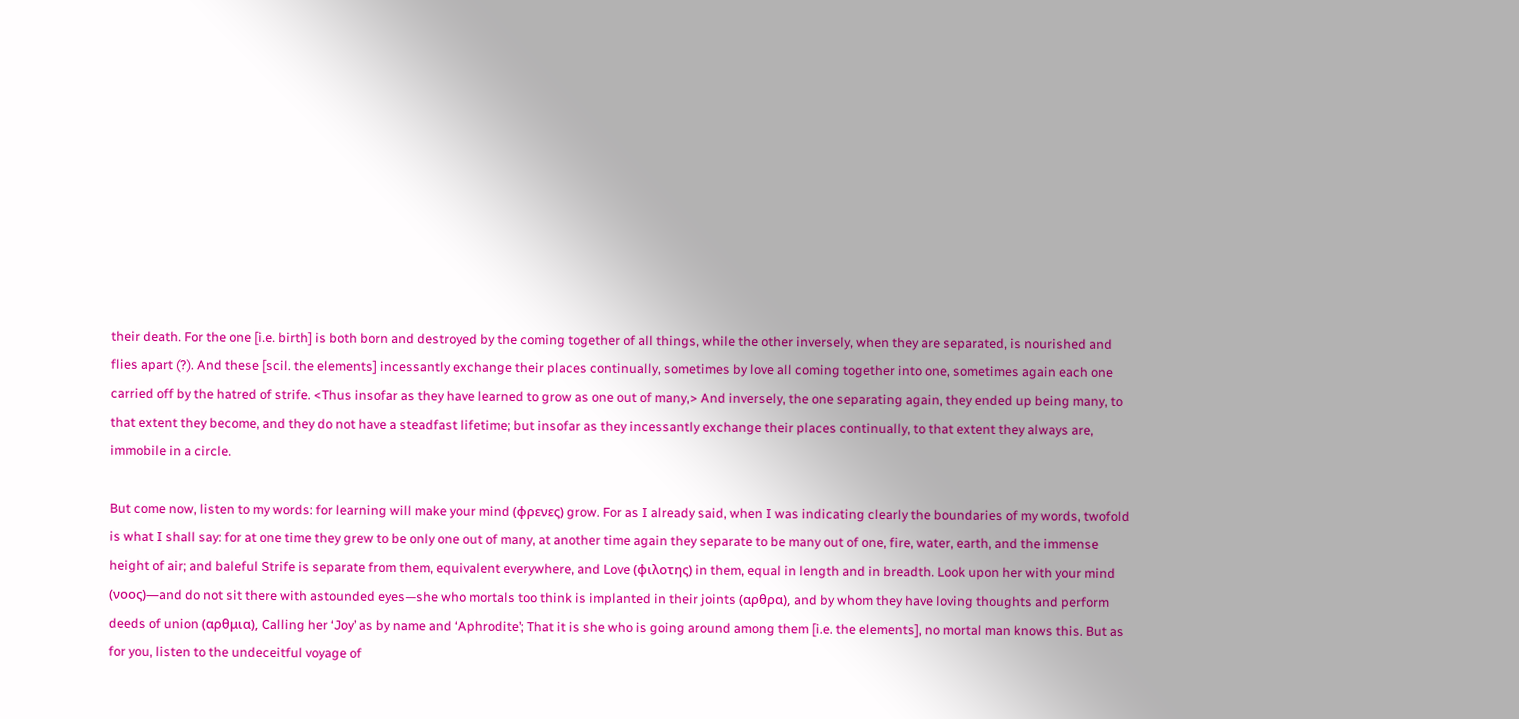their death. For the one [i.e. birth] is both born and destroyed by the coming together of all things, while the other inversely, when they are separated, is nourished and flies apart (?). And these [scil. the elements] incessantly exchange their places continually, sometimes by love all coming together into one, sometimes again each one carried off by the hatred of strife. <Thus insofar as they have learned to grow as one out of many,> And inversely, the one separating again, they ended up being many, to that extent they become, and they do not have a steadfast lifetime; but insofar as they incessantly exchange their places continually, to that extent they always are, immobile in a circle.

But come now, listen to my words: for learning will make your mind (φρενες) grow. For as I already said, when I was indicating clearly the boundaries of my words, twofold is what I shall say: for at one time they grew to be only one out of many, at another time again they separate to be many out of one, fire, water, earth, and the immense height of air; and baleful Strife is separate from them, equivalent everywhere, and Love (φιλοτης) in them, equal in length and in breadth. Look upon her with your mind (νοος)—and do not sit there with astounded eyes—she who mortals too think is implanted in their joints (αρθρα), and by whom they have loving thoughts and perform deeds of union (αρθμια), Calling her ‘Joy’ as by name and ‘Aphrodite’; That it is she who is going around among them [i.e. the elements], no mortal man knows this. But as for you, listen to the undeceitful voyage of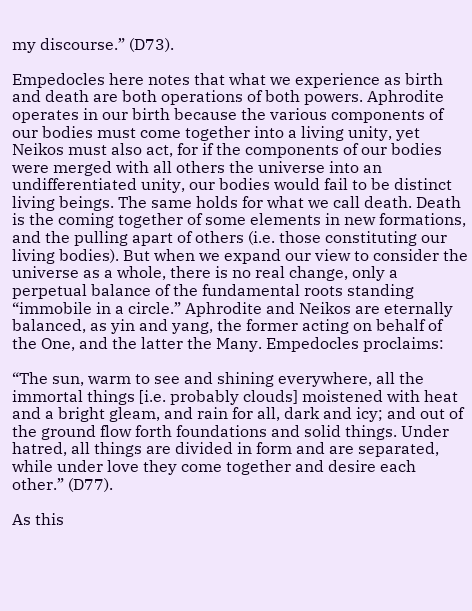my discourse.” (D73).

Empedocles here notes that what we experience as birth and death are both operations of both powers. Aphrodite operates in our birth because the various components of our bodies must come together into a living unity, yet Neikos must also act, for if the components of our bodies were merged with all others the universe into an undifferentiated unity, our bodies would fail to be distinct living beings. The same holds for what we call death. Death is the coming together of some elements in new formations, and the pulling apart of others (i.e. those constituting our living bodies). But when we expand our view to consider the universe as a whole, there is no real change, only a perpetual balance of the fundamental roots standing “immobile in a circle.” Aphrodite and Neikos are eternally balanced, as yin and yang, the former acting on behalf of the One, and the latter the Many. Empedocles proclaims:

“The sun, warm to see and shining everywhere, all the immortal things [i.e. probably clouds] moistened with heat and a bright gleam, and rain for all, dark and icy; and out of the ground flow forth foundations and solid things. Under hatred, all things are divided in form and are separated, while under love they come together and desire each other.” (D77).

As this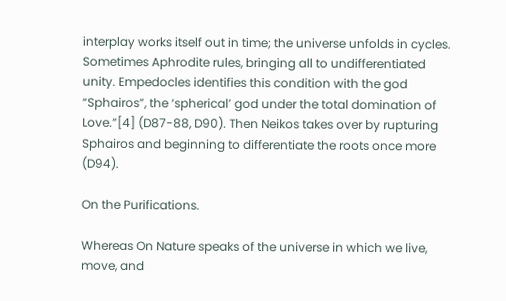interplay works itself out in time; the universe unfolds in cycles. Sometimes Aphrodite rules, bringing all to undifferentiated unity. Empedocles identifies this condition with the god “Sphairos”, the ‘spherical’ god under the total domination of Love.”[4] (D87-88, D90). Then Neikos takes over by rupturing Sphairos and beginning to differentiate the roots once more (D94).

On the Purifications.

Whereas On Nature speaks of the universe in which we live, move, and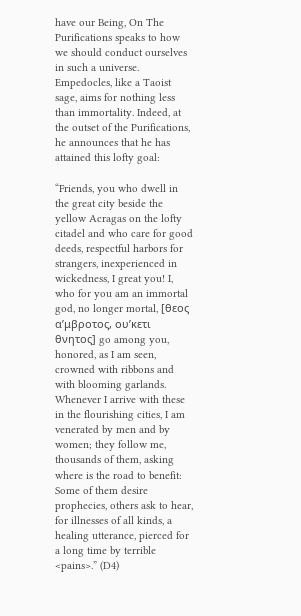have our Being, On The Purifications speaks to how we should conduct ourselves in such a universe. Empedocles, like a Taoist sage, aims for nothing less than immortality. Indeed, at the outset of the Purifications, he announces that he has attained this lofty goal:

“Friends, you who dwell in the great city beside the yellow Acragas on the lofty citadel and who care for good deeds, respectful harbors for strangers, inexperienced in wickedness, I great you! I, who for you am an immortal god, no longer mortal, [θεος α’μβροτος, ου’κετι θνητος] go among you, honored, as I am seen, crowned with ribbons and with blooming garlands. Whenever I arrive with these in the flourishing cities, I am venerated by men and by women; they follow me, thousands of them, asking where is the road to benefit: Some of them desire prophecies, others ask to hear, for illnesses of all kinds, a healing utterance, pierced for a long time by terrible <pains>.” (D4)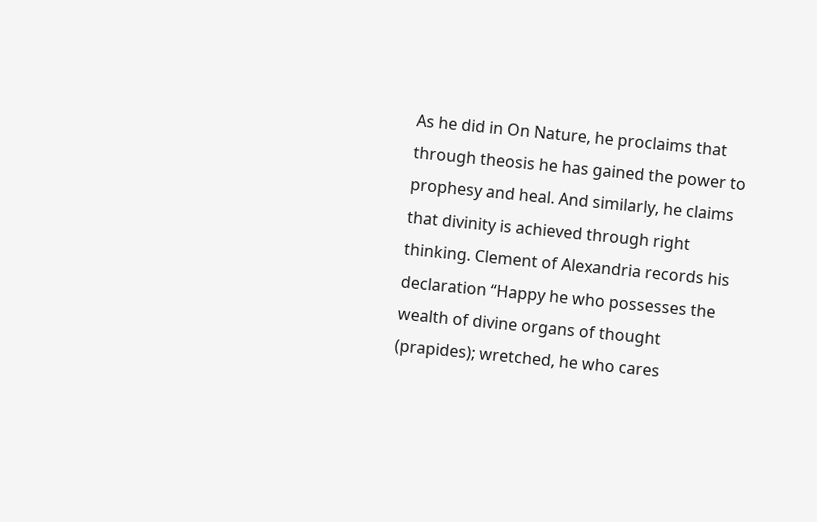As he did in On Nature, he proclaims that through theosis he has gained the power to prophesy and heal. And similarly, he claims that divinity is achieved through right thinking. Clement of Alexandria records his declaration “Happy he who possesses the wealth of divine organs of thought (prapides); wretched, he who cares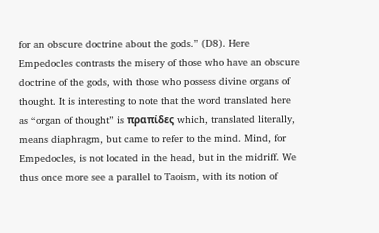for an obscure doctrine about the gods.” (D8). Here Empedocles contrasts the misery of those who have an obscure doctrine of the gods, with those who possess divine organs of thought. It is interesting to note that the word translated here as “organ of thought” is πραπίδες which, translated literally, means diaphragm, but came to refer to the mind. Mind, for Empedocles, is not located in the head, but in the midriff. We thus once more see a parallel to Taoism, with its notion of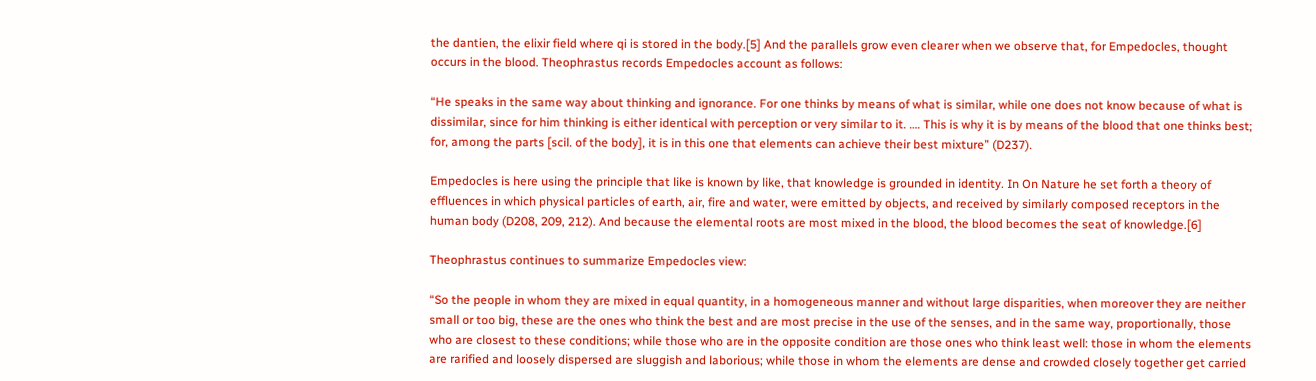the dantien, the elixir field where qi is stored in the body.[5] And the parallels grow even clearer when we observe that, for Empedocles, thought occurs in the blood. Theophrastus records Empedocles account as follows:

“He speaks in the same way about thinking and ignorance. For one thinks by means of what is similar, while one does not know because of what is dissimilar, since for him thinking is either identical with perception or very similar to it. …. This is why it is by means of the blood that one thinks best; for, among the parts [scil. of the body], it is in this one that elements can achieve their best mixture” (D237).

Empedocles is here using the principle that like is known by like, that knowledge is grounded in identity. In On Nature he set forth a theory of effluences in which physical particles of earth, air, fire and water, were emitted by objects, and received by similarly composed receptors in the human body (D208, 209, 212). And because the elemental roots are most mixed in the blood, the blood becomes the seat of knowledge.[6]

Theophrastus continues to summarize Empedocles view:

“So the people in whom they are mixed in equal quantity, in a homogeneous manner and without large disparities, when moreover they are neither small or too big, these are the ones who think the best and are most precise in the use of the senses, and in the same way, proportionally, those who are closest to these conditions; while those who are in the opposite condition are those ones who think least well: those in whom the elements are rarified and loosely dispersed are sluggish and laborious; while those in whom the elements are dense and crowded closely together get carried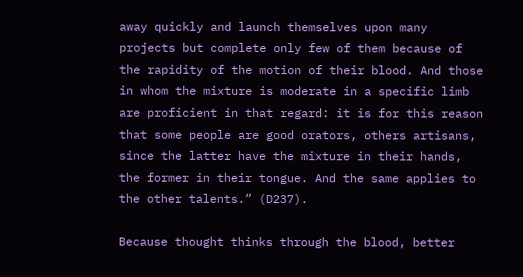away quickly and launch themselves upon many projects but complete only few of them because of the rapidity of the motion of their blood. And those in whom the mixture is moderate in a specific limb are proficient in that regard: it is for this reason that some people are good orators, others artisans, since the latter have the mixture in their hands, the former in their tongue. And the same applies to the other talents.” (D237).

Because thought thinks through the blood, better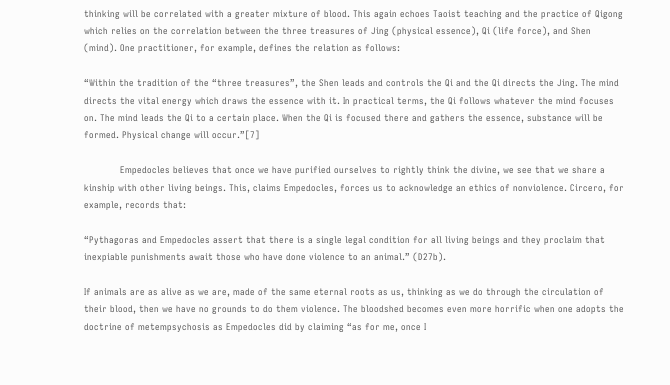thinking will be correlated with a greater mixture of blood. This again echoes Taoist teaching and the practice of Qigong which relies on the correlation between the three treasures of Jing (physical essence), Qi (life force), and Shen (mind). One practitioner, for example, defines the relation as follows:

“Within the tradition of the “three treasures”, the Shen leads and controls the Qi and the Qi directs the Jing. The mind directs the vital energy which draws the essence with it. In practical terms, the Qi follows whatever the mind focuses on. The mind leads the Qi to a certain place. When the Qi is focused there and gathers the essence, substance will be formed. Physical change will occur.”[7]

            Empedocles believes that once we have purified ourselves to rightly think the divine, we see that we share a kinship with other living beings. This, claims Empedocles, forces us to acknowledge an ethics of nonviolence. Circero, for example, records that:

“Pythagoras and Empedocles assert that there is a single legal condition for all living beings and they proclaim that inexpiable punishments await those who have done violence to an animal.” (D27b).

If animals are as alive as we are, made of the same eternal roots as us, thinking as we do through the circulation of their blood, then we have no grounds to do them violence. The bloodshed becomes even more horrific when one adopts the doctrine of metempsychosis as Empedocles did by claiming “as for me, once I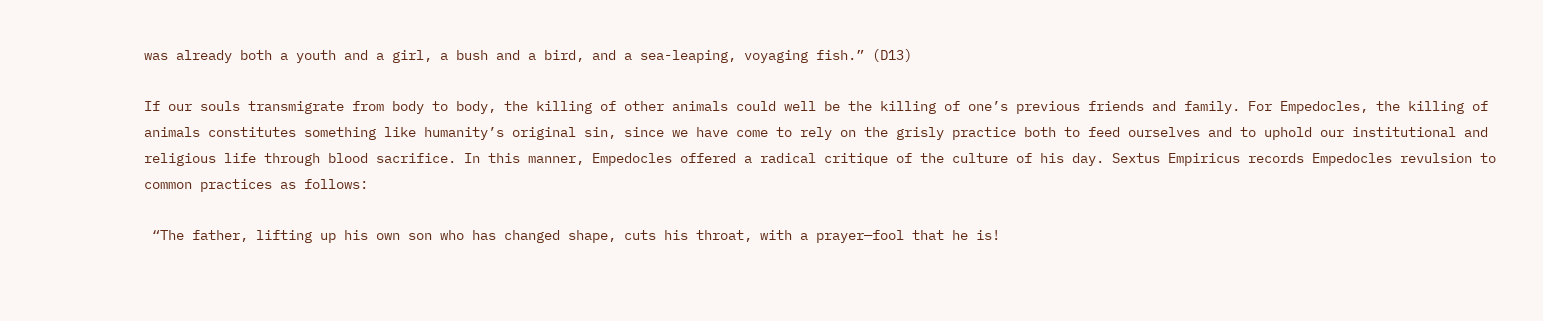was already both a youth and a girl, a bush and a bird, and a sea-leaping, voyaging fish.” (D13)

If our souls transmigrate from body to body, the killing of other animals could well be the killing of one’s previous friends and family. For Empedocles, the killing of animals constitutes something like humanity’s original sin, since we have come to rely on the grisly practice both to feed ourselves and to uphold our institutional and religious life through blood sacrifice. In this manner, Empedocles offered a radical critique of the culture of his day. Sextus Empiricus records Empedocles revulsion to common practices as follows:

 “The father, lifting up his own son who has changed shape, cuts his throat, with a prayer—fool that he is!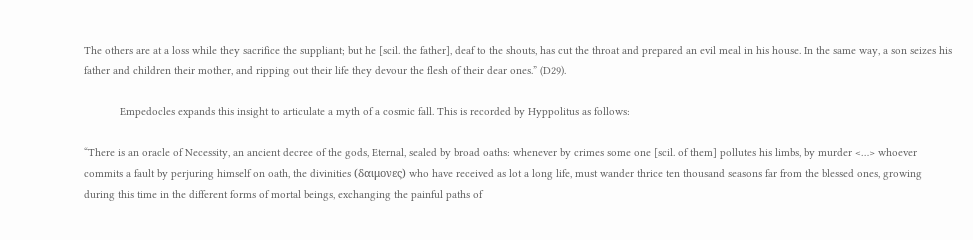The others are at a loss while they sacrifice the suppliant; but he [scil. the father], deaf to the shouts, has cut the throat and prepared an evil meal in his house. In the same way, a son seizes his father and children their mother, and ripping out their life they devour the flesh of their dear ones.” (D29).

            Empedocles expands this insight to articulate a myth of a cosmic fall. This is recorded by Hyppolitus as follows:

“There is an oracle of Necessity, an ancient decree of the gods, Eternal, sealed by broad oaths: whenever by crimes some one [scil. of them] pollutes his limbs, by murder <…> whoever commits a fault by perjuring himself on oath, the divinities (δαιμονες) who have received as lot a long life, must wander thrice ten thousand seasons far from the blessed ones, growing during this time in the different forms of mortal beings, exchanging the painful paths of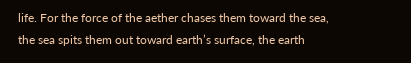life. For the force of the aether chases them toward the sea, the sea spits them out toward earth’s surface, the earth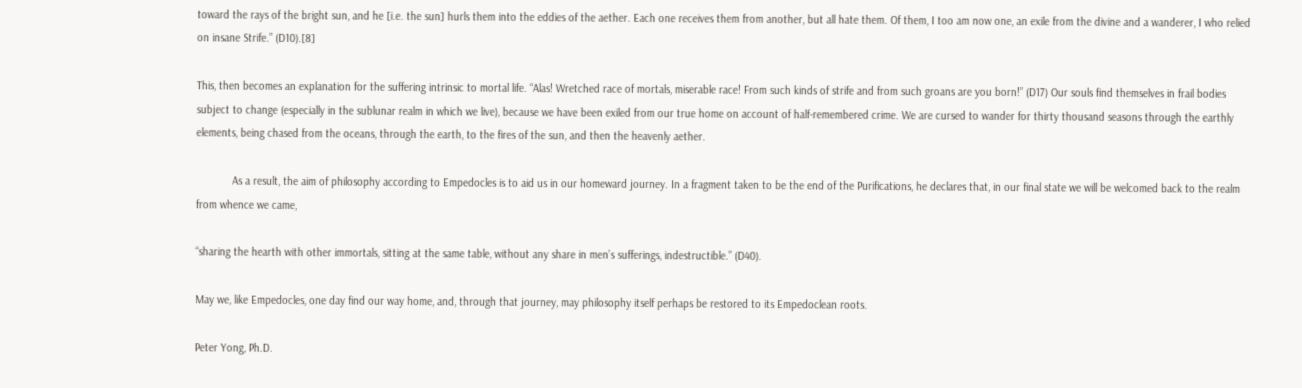toward the rays of the bright sun, and he [i.e. the sun] hurls them into the eddies of the aether. Each one receives them from another, but all hate them. Of them, I too am now one, an exile from the divine and a wanderer, I who relied on insane Strife.” (D10).[8]

This, then becomes an explanation for the suffering intrinsic to mortal life. “Alas! Wretched race of mortals, miserable race! From such kinds of strife and from such groans are you born!” (D17) Our souls find themselves in frail bodies subject to change (especially in the sublunar realm in which we live), because we have been exiled from our true home on account of half-remembered crime. We are cursed to wander for thirty thousand seasons through the earthly elements, being chased from the oceans, through the earth, to the fires of the sun, and then the heavenly aether.

            As a result, the aim of philosophy according to Empedocles is to aid us in our homeward journey. In a fragment taken to be the end of the Purifications, he declares that, in our final state we will be welcomed back to the realm from whence we came,

“sharing the hearth with other immortals, sitting at the same table, without any share in men’s sufferings, indestructible.” (D40).

May we, like Empedocles, one day find our way home, and, through that journey, may philosophy itself perhaps be restored to its Empedoclean roots.

Peter Yong, Ph.D.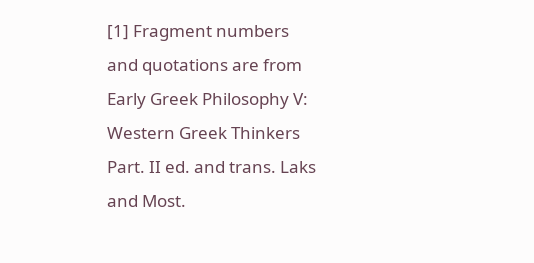[1] Fragment numbers and quotations are from Early Greek Philosophy V: Western Greek Thinkers Part. II ed. and trans. Laks and Most.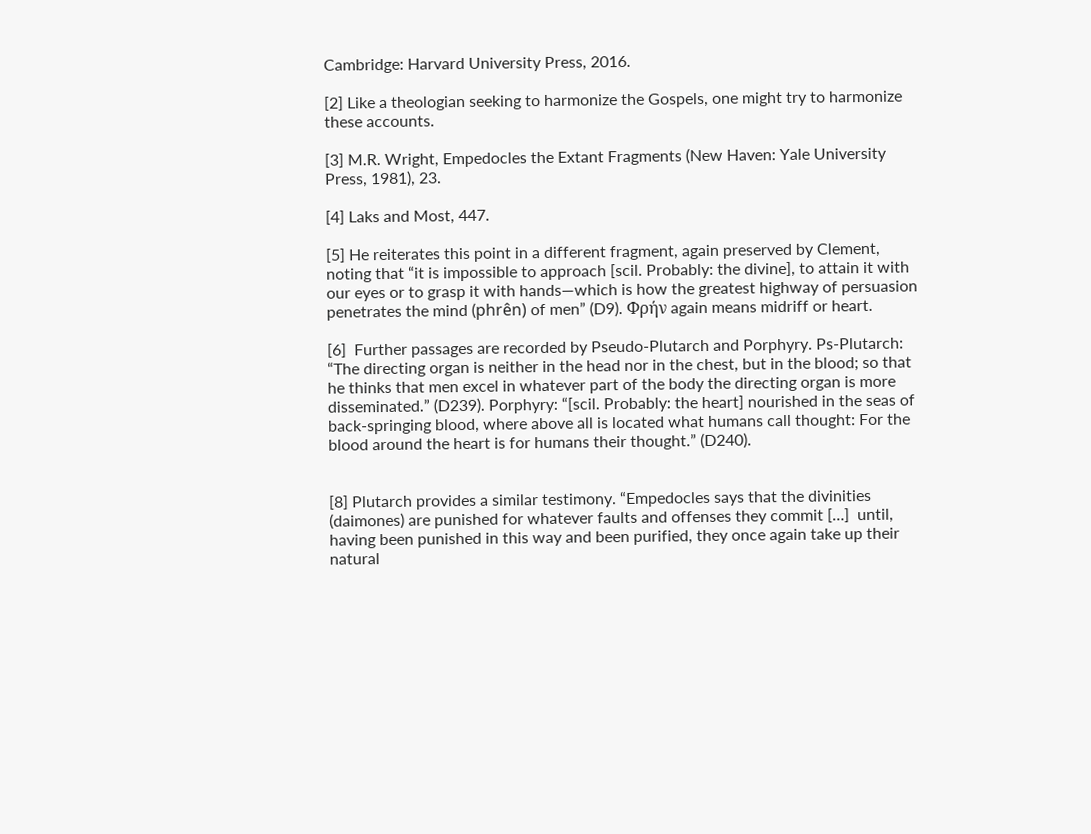Cambridge: Harvard University Press, 2016.

[2] Like a theologian seeking to harmonize the Gospels, one might try to harmonize these accounts.

[3] M.R. Wright, Empedocles the Extant Fragments (New Haven: Yale University Press, 1981), 23.

[4] Laks and Most, 447.

[5] He reiterates this point in a different fragment, again preserved by Clement, noting that “it is impossible to approach [scil. Probably: the divine], to attain it with our eyes or to grasp it with hands—which is how the greatest highway of persuasion penetrates the mind (phrên) of men” (D9). Φρήν again means midriff or heart.

[6]  Further passages are recorded by Pseudo-Plutarch and Porphyry. Ps-Plutarch: “The directing organ is neither in the head nor in the chest, but in the blood; so that he thinks that men excel in whatever part of the body the directing organ is more disseminated.” (D239). Porphyry: “[scil. Probably: the heart] nourished in the seas of back-springing blood, where above all is located what humans call thought: For the blood around the heart is for humans their thought.” (D240).


[8] Plutarch provides a similar testimony. “Empedocles says that the divinities (daimones) are punished for whatever faults and offenses they commit […]  until, having been punished in this way and been purified, they once again take up their natural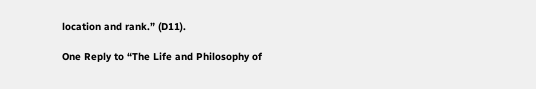location and rank.” (D11).

One Reply to “The Life and Philosophy of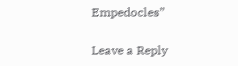Empedocles”

Leave a Reply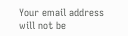Your email address will not be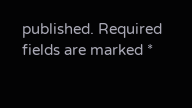published. Required fields are marked *